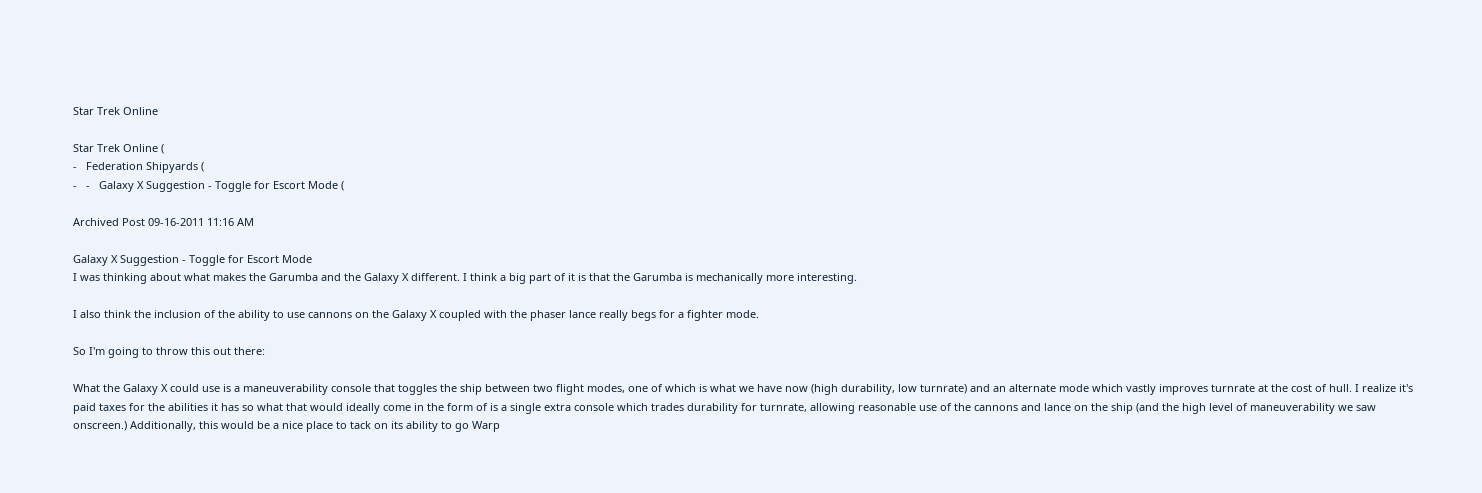Star Trek Online

Star Trek Online (
-   Federation Shipyards (
-   -   Galaxy X Suggestion - Toggle for Escort Mode (

Archived Post 09-16-2011 11:16 AM

Galaxy X Suggestion - Toggle for Escort Mode
I was thinking about what makes the Garumba and the Galaxy X different. I think a big part of it is that the Garumba is mechanically more interesting.

I also think the inclusion of the ability to use cannons on the Galaxy X coupled with the phaser lance really begs for a fighter mode.

So I'm going to throw this out there:

What the Galaxy X could use is a maneuverability console that toggles the ship between two flight modes, one of which is what we have now (high durability, low turnrate) and an alternate mode which vastly improves turnrate at the cost of hull. I realize it's paid taxes for the abilities it has so what that would ideally come in the form of is a single extra console which trades durability for turnrate, allowing reasonable use of the cannons and lance on the ship (and the high level of maneuverability we saw onscreen.) Additionally, this would be a nice place to tack on its ability to go Warp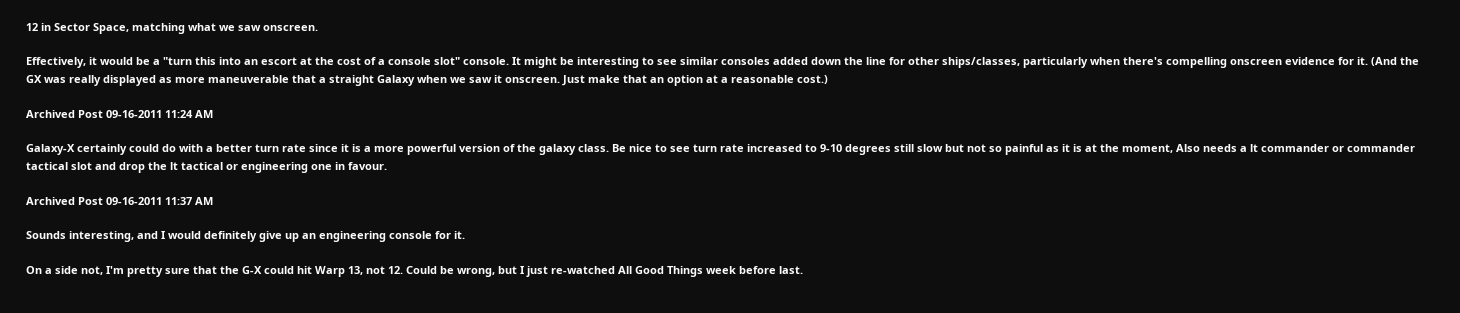12 in Sector Space, matching what we saw onscreen.

Effectively, it would be a "turn this into an escort at the cost of a console slot" console. It might be interesting to see similar consoles added down the line for other ships/classes, particularly when there's compelling onscreen evidence for it. (And the GX was really displayed as more maneuverable that a straight Galaxy when we saw it onscreen. Just make that an option at a reasonable cost.)

Archived Post 09-16-2011 11:24 AM

Galaxy-X certainly could do with a better turn rate since it is a more powerful version of the galaxy class. Be nice to see turn rate increased to 9-10 degrees still slow but not so painful as it is at the moment, Also needs a lt commander or commander tactical slot and drop the lt tactical or engineering one in favour.

Archived Post 09-16-2011 11:37 AM

Sounds interesting, and I would definitely give up an engineering console for it.

On a side not, I'm pretty sure that the G-X could hit Warp 13, not 12. Could be wrong, but I just re-watched All Good Things week before last.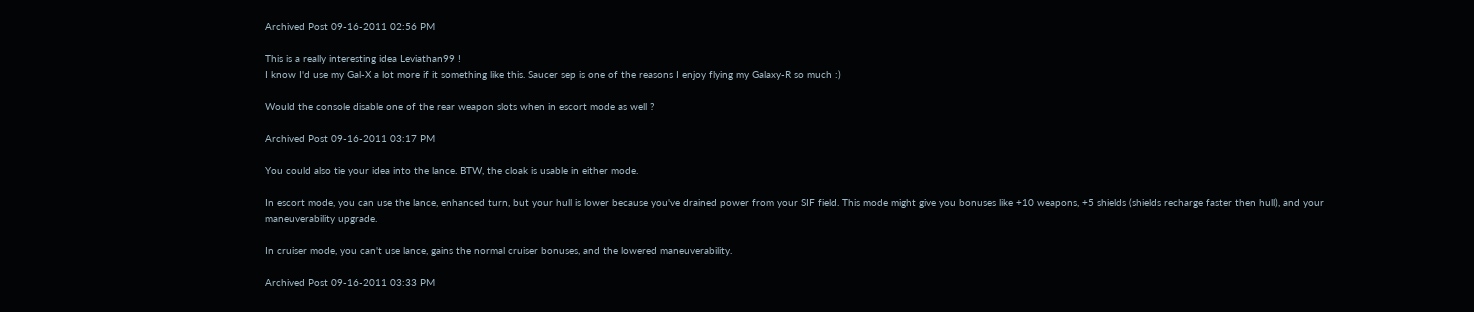Archived Post 09-16-2011 02:56 PM

This is a really interesting idea Leviathan99 !
I know I'd use my Gal-X a lot more if it something like this. Saucer sep is one of the reasons I enjoy flying my Galaxy-R so much :)

Would the console disable one of the rear weapon slots when in escort mode as well ?

Archived Post 09-16-2011 03:17 PM

You could also tie your idea into the lance. BTW, the cloak is usable in either mode.

In escort mode, you can use the lance, enhanced turn, but your hull is lower because you've drained power from your SIF field. This mode might give you bonuses like +10 weapons, +5 shields (shields recharge faster then hull), and your maneuverability upgrade.

In cruiser mode, you can't use lance, gains the normal cruiser bonuses, and the lowered maneuverability.

Archived Post 09-16-2011 03:33 PM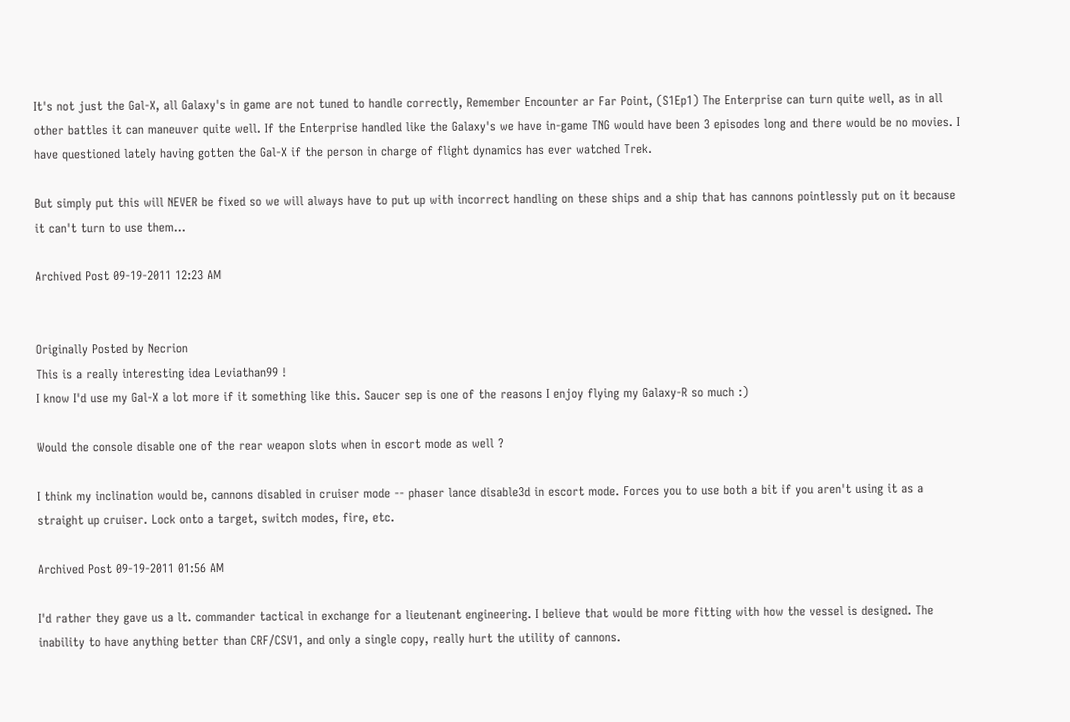It's not just the Gal-X, all Galaxy's in game are not tuned to handle correctly, Remember Encounter ar Far Point, (S1Ep1) The Enterprise can turn quite well, as in all other battles it can maneuver quite well. If the Enterprise handled like the Galaxy's we have in-game TNG would have been 3 episodes long and there would be no movies. I have questioned lately having gotten the Gal-X if the person in charge of flight dynamics has ever watched Trek.

But simply put this will NEVER be fixed so we will always have to put up with incorrect handling on these ships and a ship that has cannons pointlessly put on it because it can't turn to use them...

Archived Post 09-19-2011 12:23 AM


Originally Posted by Necrion
This is a really interesting idea Leviathan99 !
I know I'd use my Gal-X a lot more if it something like this. Saucer sep is one of the reasons I enjoy flying my Galaxy-R so much :)

Would the console disable one of the rear weapon slots when in escort mode as well ?

I think my inclination would be, cannons disabled in cruiser mode -- phaser lance disable3d in escort mode. Forces you to use both a bit if you aren't using it as a straight up cruiser. Lock onto a target, switch modes, fire, etc.

Archived Post 09-19-2011 01:56 AM

I'd rather they gave us a lt. commander tactical in exchange for a lieutenant engineering. I believe that would be more fitting with how the vessel is designed. The inability to have anything better than CRF/CSV1, and only a single copy, really hurt the utility of cannons.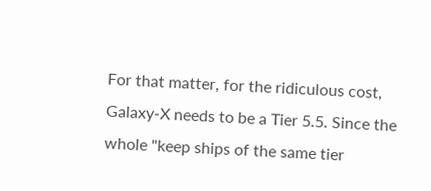For that matter, for the ridiculous cost, Galaxy-X needs to be a Tier 5.5. Since the whole "keep ships of the same tier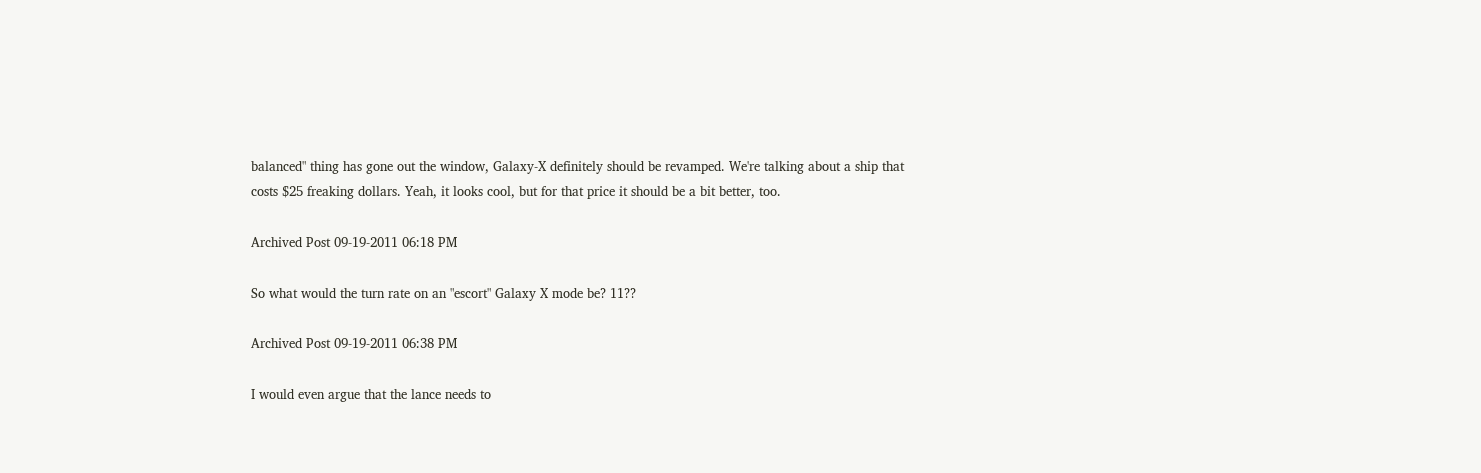balanced" thing has gone out the window, Galaxy-X definitely should be revamped. We're talking about a ship that costs $25 freaking dollars. Yeah, it looks cool, but for that price it should be a bit better, too.

Archived Post 09-19-2011 06:18 PM

So what would the turn rate on an "escort" Galaxy X mode be? 11??

Archived Post 09-19-2011 06:38 PM

I would even argue that the lance needs to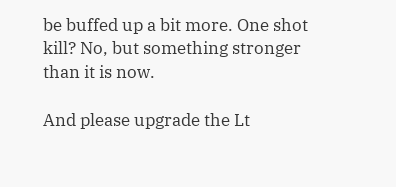be buffed up a bit more. One shot kill? No, but something stronger than it is now.

And please upgrade the Lt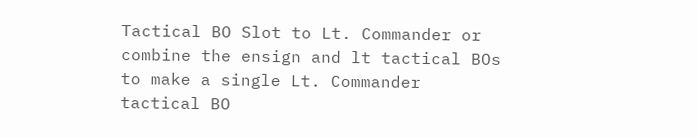Tactical BO Slot to Lt. Commander or combine the ensign and lt tactical BOs to make a single Lt. Commander tactical BO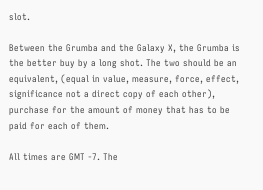slot.

Between the Grumba and the Galaxy X, the Grumba is the better buy by a long shot. The two should be an equivalent, (equal in value, measure, force, effect, significance not a direct copy of each other), purchase for the amount of money that has to be paid for each of them.

All times are GMT -7. The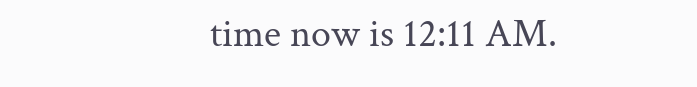time now is 12:11 AM.